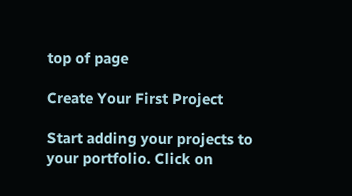top of page

Create Your First Project

Start adding your projects to your portfolio. Click on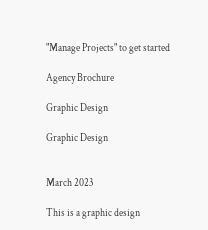"Manage Projects" to get started

Agency Brochure

Graphic Design

Graphic Design


March 2023

This is a graphic design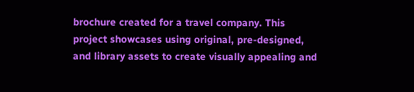brochure created for a travel company. This project showcases using original, pre-designed, and library assets to create visually appealing and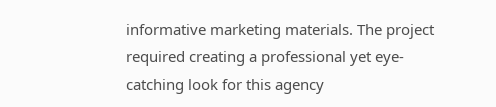informative marketing materials. The project required creating a professional yet eye-catching look for this agency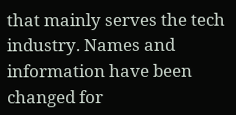that mainly serves the tech industry. Names and information have been changed for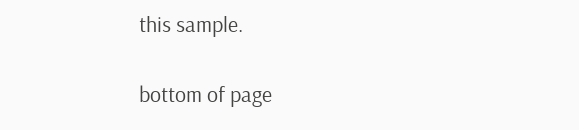this sample.

bottom of page